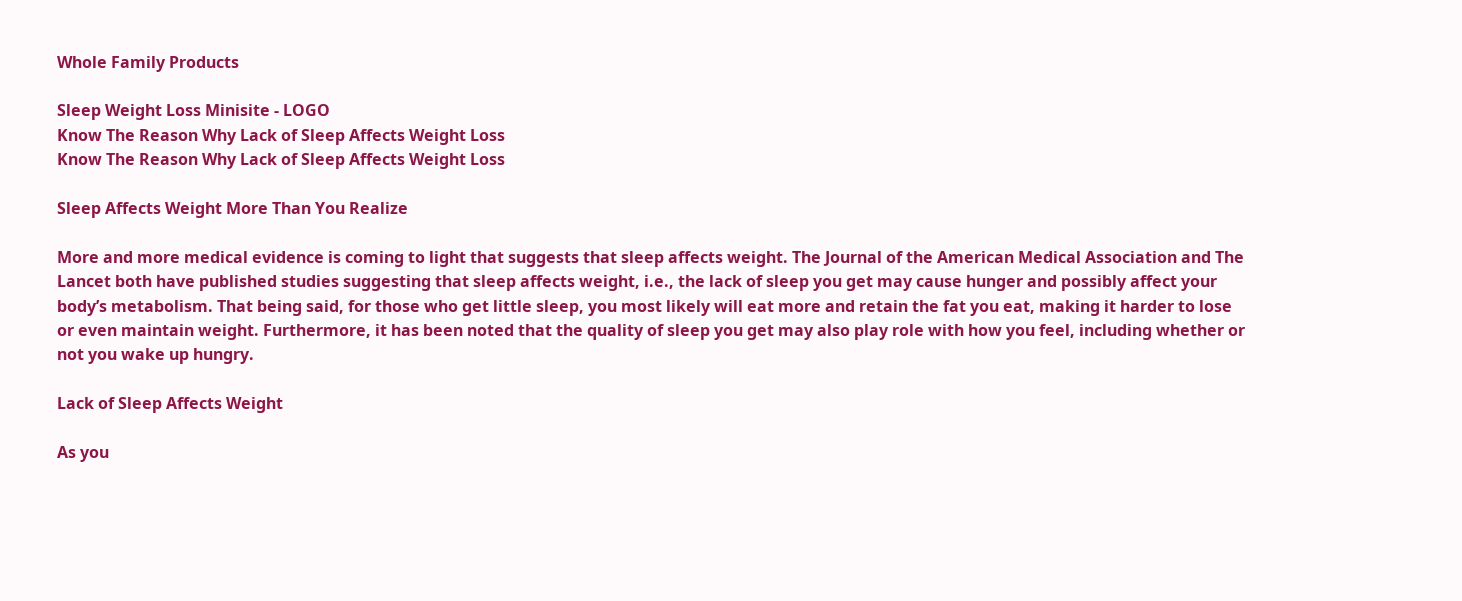Whole Family Products

Sleep Weight Loss Minisite - LOGO
Know The Reason Why Lack of Sleep Affects Weight Loss
Know The Reason Why Lack of Sleep Affects Weight Loss

Sleep Affects Weight More Than You Realize

More and more medical evidence is coming to light that suggests that sleep affects weight. The Journal of the American Medical Association and The Lancet both have published studies suggesting that sleep affects weight, i.e., the lack of sleep you get may cause hunger and possibly affect your body’s metabolism. That being said, for those who get little sleep, you most likely will eat more and retain the fat you eat, making it harder to lose or even maintain weight. Furthermore, it has been noted that the quality of sleep you get may also play role with how you feel, including whether or not you wake up hungry.

Lack of Sleep Affects Weight

As you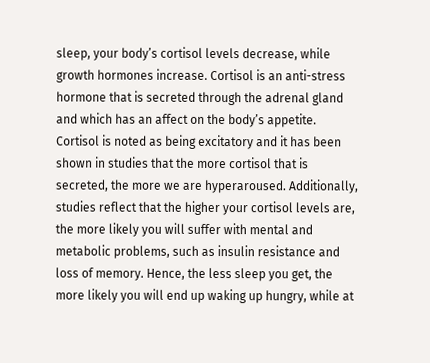sleep, your body’s cortisol levels decrease, while growth hormones increase. Cortisol is an anti-stress hormone that is secreted through the adrenal gland and which has an affect on the body’s appetite. Cortisol is noted as being excitatory and it has been shown in studies that the more cortisol that is secreted, the more we are hyperaroused. Additionally, studies reflect that the higher your cortisol levels are, the more likely you will suffer with mental and metabolic problems, such as insulin resistance and loss of memory. Hence, the less sleep you get, the more likely you will end up waking up hungry, while at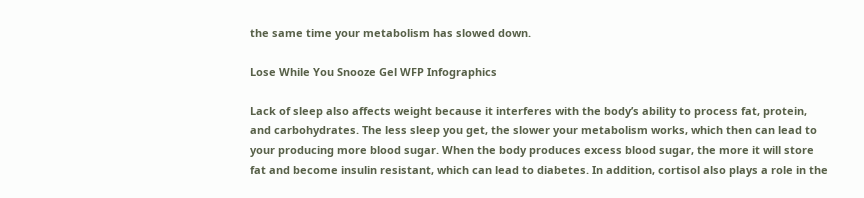the same time your metabolism has slowed down.

Lose While You Snooze Gel WFP Infographics

Lack of sleep also affects weight because it interferes with the body’s ability to process fat, protein, and carbohydrates. The less sleep you get, the slower your metabolism works, which then can lead to your producing more blood sugar. When the body produces excess blood sugar, the more it will store fat and become insulin resistant, which can lead to diabetes. In addition, cortisol also plays a role in the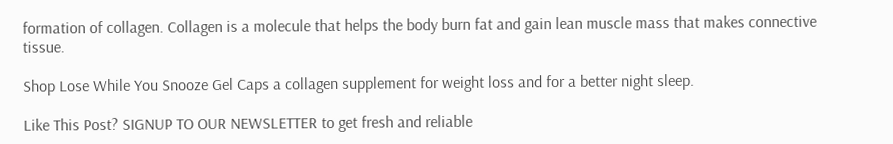formation of collagen. Collagen is a molecule that helps the body burn fat and gain lean muscle mass that makes connective tissue.

Shop Lose While You Snooze Gel Caps a collagen supplement for weight loss and for a better night sleep.

Like This Post? SIGNUP TO OUR NEWSLETTER to get fresh and reliable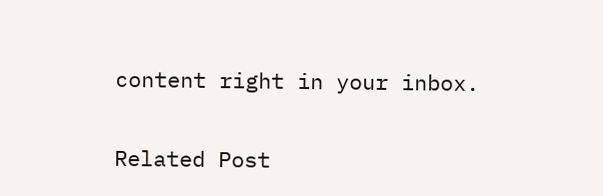content right in your inbox.

Related Post